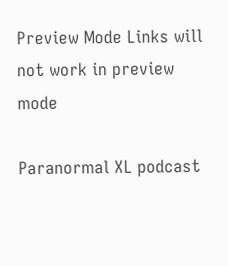Preview Mode Links will not work in preview mode

Paranormal XL podcast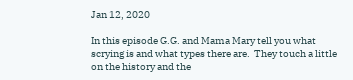Jan 12, 2020

In this episode G.G. and Mama Mary tell you what scrying is and what types there are.  They touch a little on the history and the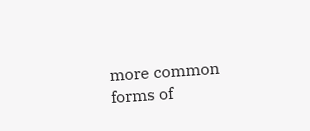more common forms of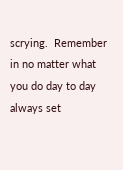scrying.  Remember in no matter what you do day to day always set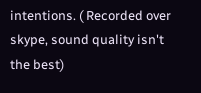intentions. ( Recorded over skype, sound quality isn't the best)